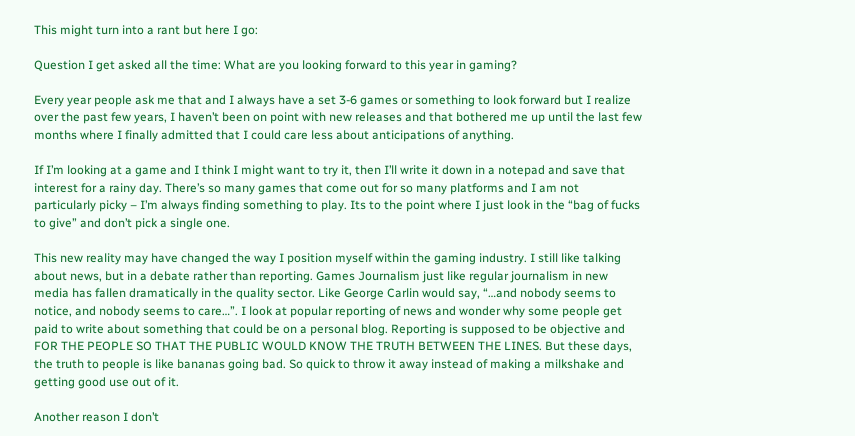This might turn into a rant but here I go:

Question I get asked all the time: What are you looking forward to this year in gaming?

Every year people ask me that and I always have a set 3-6 games or something to look forward but I realize over the past few years, I haven’t been on point with new releases and that bothered me up until the last few months where I finally admitted that I could care less about anticipations of anything.

If I’m looking at a game and I think I might want to try it, then I’ll write it down in a notepad and save that interest for a rainy day. There’s so many games that come out for so many platforms and I am not particularly picky – I’m always finding something to play. Its to the point where I just look in the “bag of fucks to give” and don’t pick a single one.

This new reality may have changed the way I position myself within the gaming industry. I still like talking about news, but in a debate rather than reporting. Games Journalism just like regular journalism in new media has fallen dramatically in the quality sector. Like George Carlin would say, “…and nobody seems to notice, and nobody seems to care…”. I look at popular reporting of news and wonder why some people get paid to write about something that could be on a personal blog. Reporting is supposed to be objective and FOR THE PEOPLE SO THAT THE PUBLIC WOULD KNOW THE TRUTH BETWEEN THE LINES. But these days, the truth to people is like bananas going bad. So quick to throw it away instead of making a milkshake and getting good use out of it.

Another reason I don’t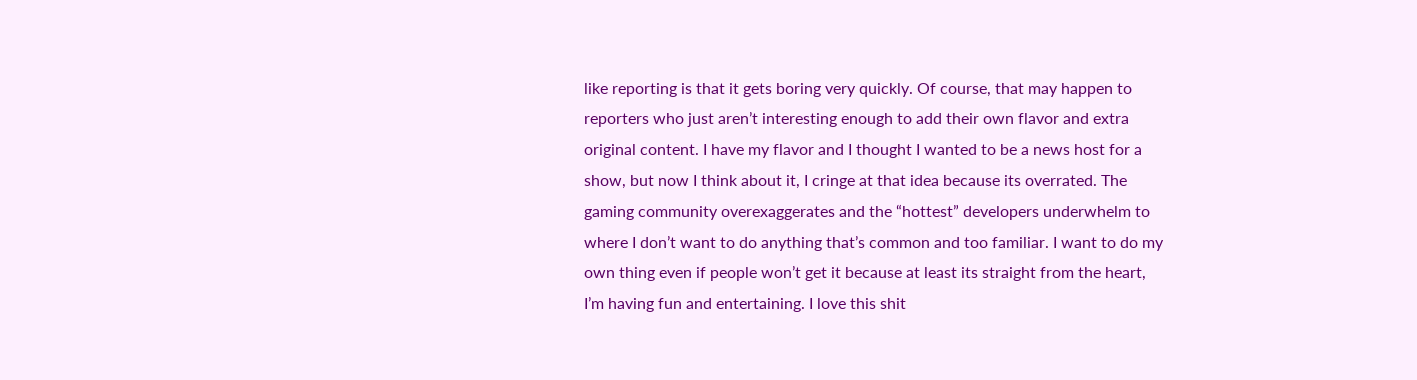like reporting is that it gets boring very quickly. Of course, that may happen to reporters who just aren’t interesting enough to add their own flavor and extra original content. I have my flavor and I thought I wanted to be a news host for a show, but now I think about it, I cringe at that idea because its overrated. The gaming community overexaggerates and the “hottest” developers underwhelm to where I don’t want to do anything that’s common and too familiar. I want to do my own thing even if people won’t get it because at least its straight from the heart, I’m having fun and entertaining. I love this shit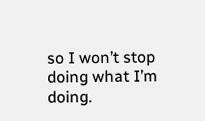so I won’t stop doing what I’m doing.